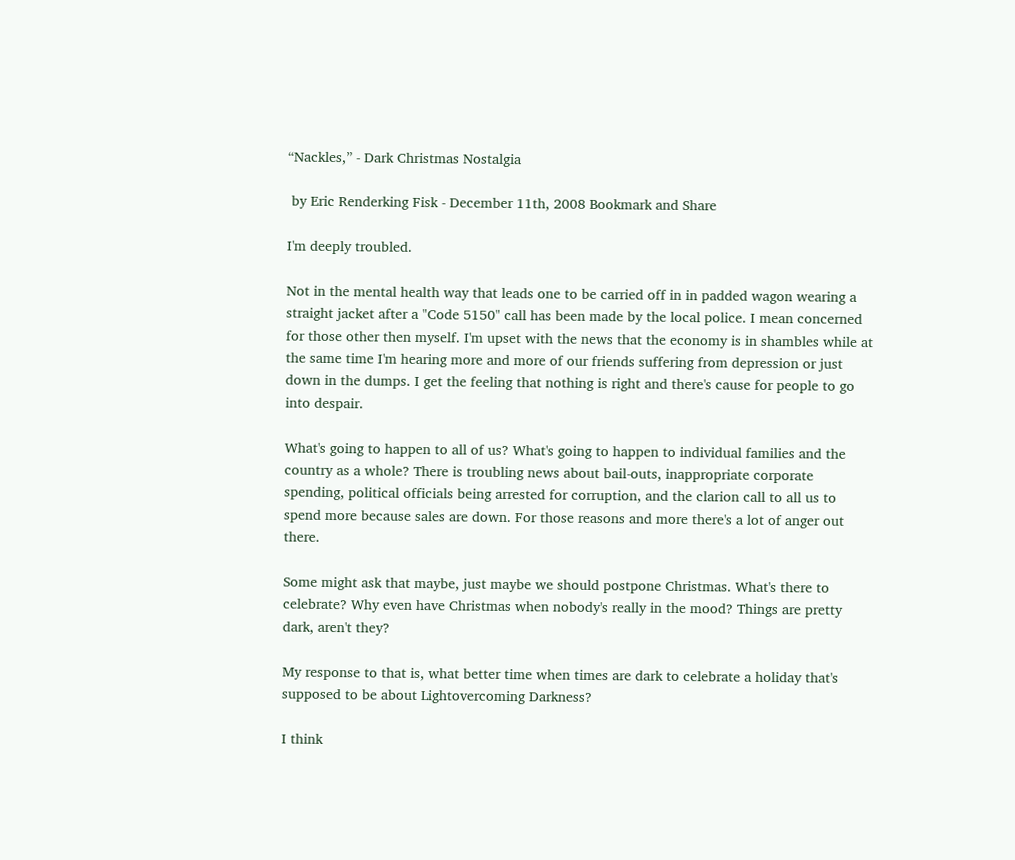“Nackles,” - Dark Christmas Nostalgia

 by Eric Renderking Fisk - December 11th, 2008 Bookmark and Share

I'm deeply troubled.

Not in the mental health way that leads one to be carried off in in padded wagon wearing a straight jacket after a "Code 5150" call has been made by the local police. I mean concerned for those other then myself. I'm upset with the news that the economy is in shambles while at the same time I'm hearing more and more of our friends suffering from depression or just down in the dumps. I get the feeling that nothing is right and there's cause for people to go into despair.

What's going to happen to all of us? What's going to happen to individual families and the country as a whole? There is troubling news about bail-outs, inappropriate corporate spending, political officials being arrested for corruption, and the clarion call to all us to spend more because sales are down. For those reasons and more there's a lot of anger out there.

Some might ask that maybe, just maybe we should postpone Christmas. What's there to celebrate? Why even have Christmas when nobody's really in the mood? Things are pretty dark, aren't they?

My response to that is, what better time when times are dark to celebrate a holiday that's supposed to be about Lightovercoming Darkness?

I think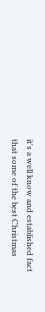it's a well know and established fact that some of the best Christmas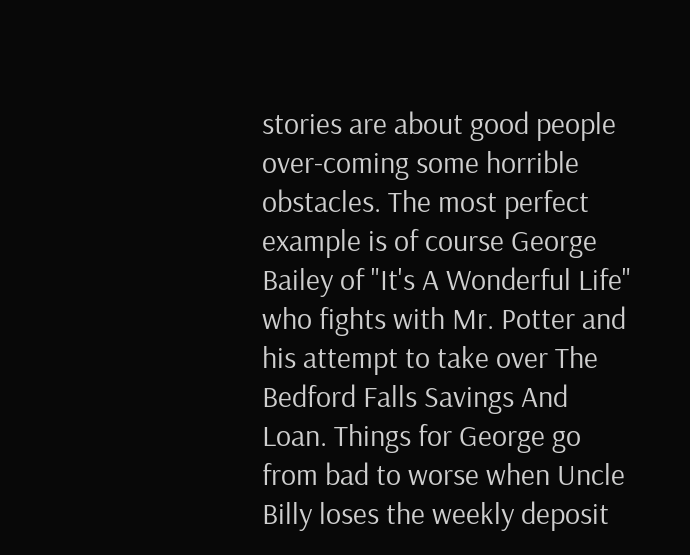stories are about good people over-coming some horrible obstacles. The most perfect example is of course George Bailey of "It's A Wonderful Life" who fights with Mr. Potter and his attempt to take over The Bedford Falls Savings And Loan. Things for George go from bad to worse when Uncle Billy loses the weekly deposit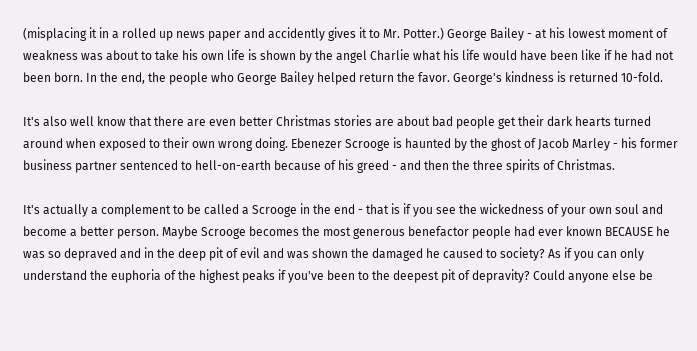(misplacing it in a rolled up news paper and accidently gives it to Mr. Potter.) George Bailey - at his lowest moment of weakness was about to take his own life is shown by the angel Charlie what his life would have been like if he had not been born. In the end, the people who George Bailey helped return the favor. George's kindness is returned 10-fold.

It's also well know that there are even better Christmas stories are about bad people get their dark hearts turned around when exposed to their own wrong doing. Ebenezer Scrooge is haunted by the ghost of Jacob Marley - his former business partner sentenced to hell-on-earth because of his greed - and then the three spirits of Christmas.

It's actually a complement to be called a Scrooge in the end - that is if you see the wickedness of your own soul and become a better person. Maybe Scrooge becomes the most generous benefactor people had ever known BECAUSE he was so depraved and in the deep pit of evil and was shown the damaged he caused to society? As if you can only understand the euphoria of the highest peaks if you've been to the deepest pit of depravity? Could anyone else be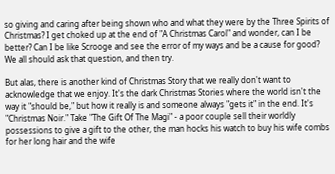so giving and caring after being shown who and what they were by the Three Spirits of Christmas? I get choked up at the end of "A Christmas Carol" and wonder, can I be better? Can I be like Scrooge and see the error of my ways and be a cause for good? We all should ask that question, and then try.

But alas, there is another kind of Christmas Story that we really don't want to acknowledge that we enjoy. It's the dark Christmas Stories where the world isn't the way it "should be," but how it really is and someone always "gets it" in the end. It's "Christmas Noir." Take "The Gift Of The Magi" - a poor couple sell their worldly possessions to give a gift to the other, the man hocks his watch to buy his wife combs for her long hair and the wife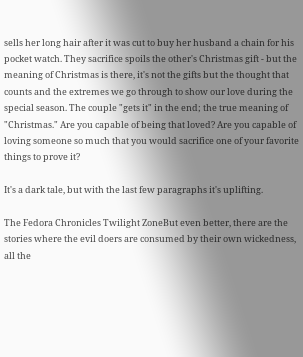sells her long hair after it was cut to buy her husband a chain for his pocket watch. They sacrifice spoils the other's Christmas gift - but the meaning of Christmas is there, it's not the gifts but the thought that counts and the extremes we go through to show our love during the special season. The couple "gets it" in the end; the true meaning of "Christmas." Are you capable of being that loved? Are you capable of loving someone so much that you would sacrifice one of your favorite things to prove it?

It's a dark tale, but with the last few paragraphs it's uplifting.

The Fedora Chronicles Twilight ZoneBut even better, there are the stories where the evil doers are consumed by their own wickedness, all the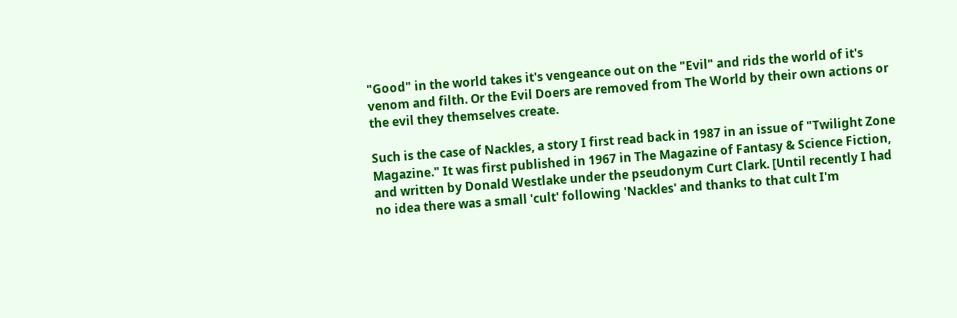"Good" in the world takes it's vengeance out on the "Evil" and rids the world of it's venom and filth. Or the Evil Doers are removed from The World by their own actions or the evil they themselves create.

Such is the case of Nackles, a story I first read back in 1987 in an issue of "Twilight Zone Magazine." It was first published in 1967 in The Magazine of Fantasy & Science Fiction, and written by Donald Westlake under the pseudonym Curt Clark. [Until recently I had no idea there was a small 'cult' following 'Nackles' and thanks to that cult I'm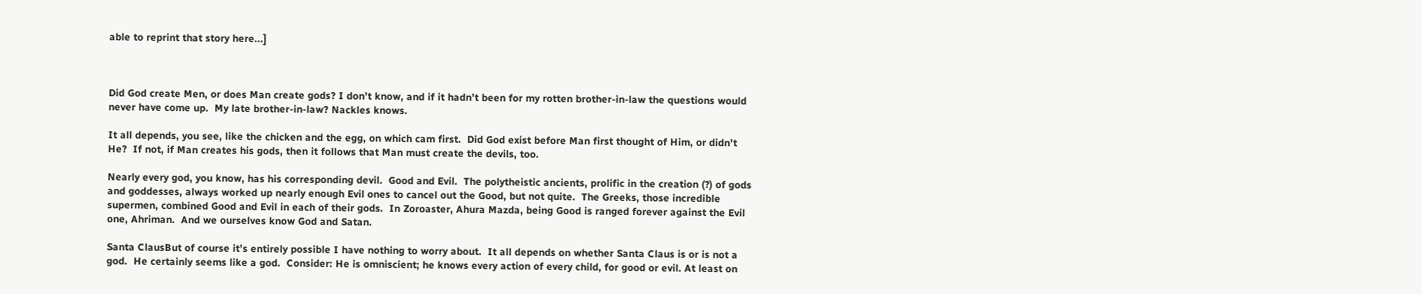able to reprint that story here...]



Did God create Men, or does Man create gods? I don’t know, and if it hadn’t been for my rotten brother-in-law the questions would never have come up.  My late brother-in-law? Nackles knows.

It all depends, you see, like the chicken and the egg, on which cam first.  Did God exist before Man first thought of Him, or didn’t He?  If not, if Man creates his gods, then it follows that Man must create the devils, too.

Nearly every god, you know, has his corresponding devil.  Good and Evil.  The polytheistic ancients, prolific in the creation (?) of gods and goddesses, always worked up nearly enough Evil ones to cancel out the Good, but not quite.  The Greeks, those incredible supermen, combined Good and Evil in each of their gods.  In Zoroaster, Ahura Mazda, being Good is ranged forever against the Evil one, Ahriman.  And we ourselves know God and Satan.

Santa ClausBut of course it’s entirely possible I have nothing to worry about.  It all depends on whether Santa Claus is or is not a god.  He certainly seems like a god.  Consider: He is omniscient; he knows every action of every child, for good or evil. At least on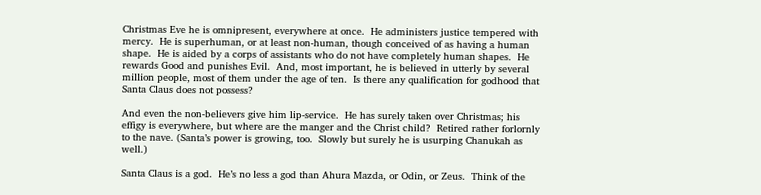Christmas Eve he is omnipresent, everywhere at once.  He administers justice tempered with mercy.  He is superhuman, or at least non-human, though conceived of as having a human shape.  He is aided by a corps of assistants who do not have completely human shapes.  He rewards Good and punishes Evil.  And, most important, he is believed in utterly by several million people, most of them under the age of ten.  Is there any qualification for godhood that Santa Claus does not possess?

And even the non-believers give him lip-service.  He has surely taken over Christmas; his effigy is everywhere, but where are the manger and the Christ child?  Retired rather forlornly to the nave. (Santa’s power is growing, too.  Slowly but surely he is usurping Chanukah as well.)

Santa Claus is a god.  He’s no less a god than Ahura Mazda, or Odin, or Zeus.  Think of the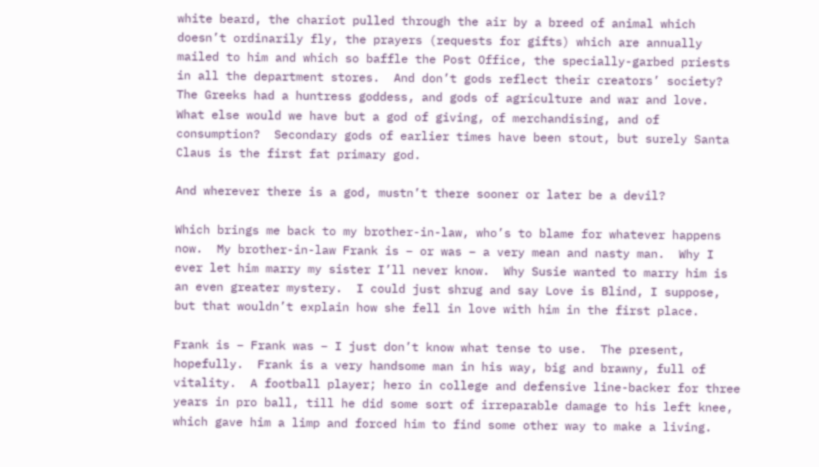white beard, the chariot pulled through the air by a breed of animal which doesn’t ordinarily fly, the prayers (requests for gifts) which are annually mailed to him and which so baffle the Post Office, the specially-garbed priests in all the department stores.  And don’t gods reflect their creators’ society?  The Greeks had a huntress goddess, and gods of agriculture and war and love.  What else would we have but a god of giving, of merchandising, and of consumption?  Secondary gods of earlier times have been stout, but surely Santa Claus is the first fat primary god.

And wherever there is a god, mustn’t there sooner or later be a devil?

Which brings me back to my brother-in-law, who’s to blame for whatever happens now.  My brother-in-law Frank is – or was – a very mean and nasty man.  Why I ever let him marry my sister I’ll never know.  Why Susie wanted to marry him is an even greater mystery.  I could just shrug and say Love is Blind, I suppose, but that wouldn’t explain how she fell in love with him in the first place.

Frank is – Frank was – I just don’t know what tense to use.  The present, hopefully.  Frank is a very handsome man in his way, big and brawny, full of vitality.  A football player; hero in college and defensive line-backer for three years in pro ball, till he did some sort of irreparable damage to his left knee, which gave him a limp and forced him to find some other way to make a living.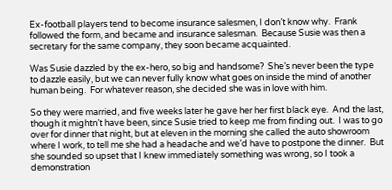Ex-football players tend to become insurance salesmen, I don’t know why.  Frank followed the form, and became and insurance salesman.  Because Susie was then a secretary for the same company, they soon became acquainted.

Was Susie dazzled by the ex-hero, so big and handsome?  She’s never been the type to dazzle easily, but we can never fully know what goes on inside the mind of another human being.  For whatever reason, she decided she was in love with him.

So they were married, and five weeks later he gave her her first black eye.  And the last, though it mightn’t have been, since Susie tried to keep me from finding out.  I was to go over for dinner that night, but at eleven in the morning she called the auto showroom where I work, to tell me she had a headache and we’d have to postpone the dinner.  But she sounded so upset that I knew immediately something was wrong, so I took a demonstration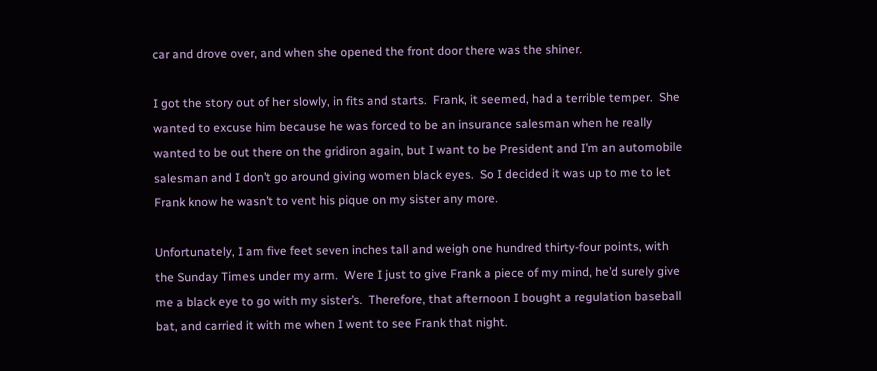car and drove over, and when she opened the front door there was the shiner.

I got the story out of her slowly, in fits and starts.  Frank, it seemed, had a terrible temper.  She wanted to excuse him because he was forced to be an insurance salesman when he really wanted to be out there on the gridiron again, but I want to be President and I’m an automobile salesman and I don’t go around giving women black eyes.  So I decided it was up to me to let Frank know he wasn’t to vent his pique on my sister any more.

Unfortunately, I am five feet seven inches tall and weigh one hundred thirty-four points, with the Sunday Times under my arm.  Were I just to give Frank a piece of my mind, he’d surely give me a black eye to go with my sister’s.  Therefore, that afternoon I bought a regulation baseball bat, and carried it with me when I went to see Frank that night.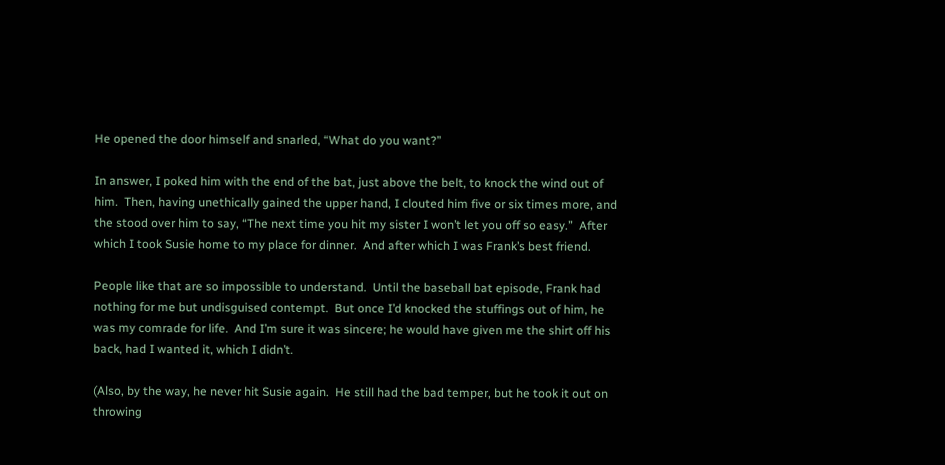He opened the door himself and snarled, “What do you want?”

In answer, I poked him with the end of the bat, just above the belt, to knock the wind out of him.  Then, having unethically gained the upper hand, I clouted him five or six times more, and the stood over him to say, “The next time you hit my sister I won’t let you off so easy.”  After which I took Susie home to my place for dinner.  And after which I was Frank’s best friend.

People like that are so impossible to understand.  Until the baseball bat episode, Frank had nothing for me but undisguised contempt.  But once I’d knocked the stuffings out of him, he was my comrade for life.  And I’m sure it was sincere; he would have given me the shirt off his back, had I wanted it, which I didn’t.

(Also, by the way, he never hit Susie again.  He still had the bad temper, but he took it out on throwing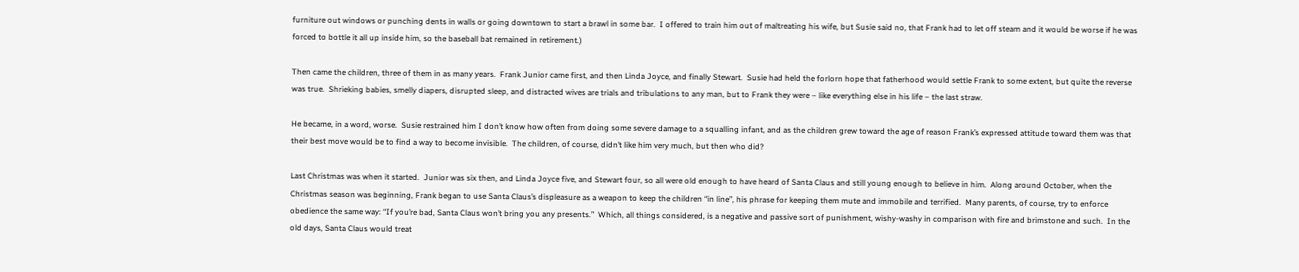furniture out windows or punching dents in walls or going downtown to start a brawl in some bar.  I offered to train him out of maltreating his wife, but Susie said no, that Frank had to let off steam and it would be worse if he was forced to bottle it all up inside him, so the baseball bat remained in retirement.)

Then came the children, three of them in as many years.  Frank Junior came first, and then Linda Joyce, and finally Stewart.  Susie had held the forlorn hope that fatherhood would settle Frank to some extent, but quite the reverse was true.  Shrieking babies, smelly diapers, disrupted sleep, and distracted wives are trials and tribulations to any man, but to Frank they were – like everything else in his life – the last straw.

He became, in a word, worse.  Susie restrained him I don’t know how often from doing some severe damage to a squalling infant, and as the children grew toward the age of reason Frank’s expressed attitude toward them was that their best move would be to find a way to become invisible.  The children, of course, didn’t like him very much, but then who did?

Last Christmas was when it started.  Junior was six then, and Linda Joyce five, and Stewart four, so all were old enough to have heard of Santa Claus and still young enough to believe in him.  Along around October, when the Christmas season was beginning, Frank began to use Santa Claus’s displeasure as a weapon to keep the children “in line”, his phrase for keeping them mute and immobile and terrified.  Many parents, of course, try to enforce obedience the same way: “If you’re bad, Santa Claus won’t bring you any presents.”  Which, all things considered, is a negative and passive sort of punishment, wishy-washy in comparison with fire and brimstone and such.  In the old days, Santa Claus would treat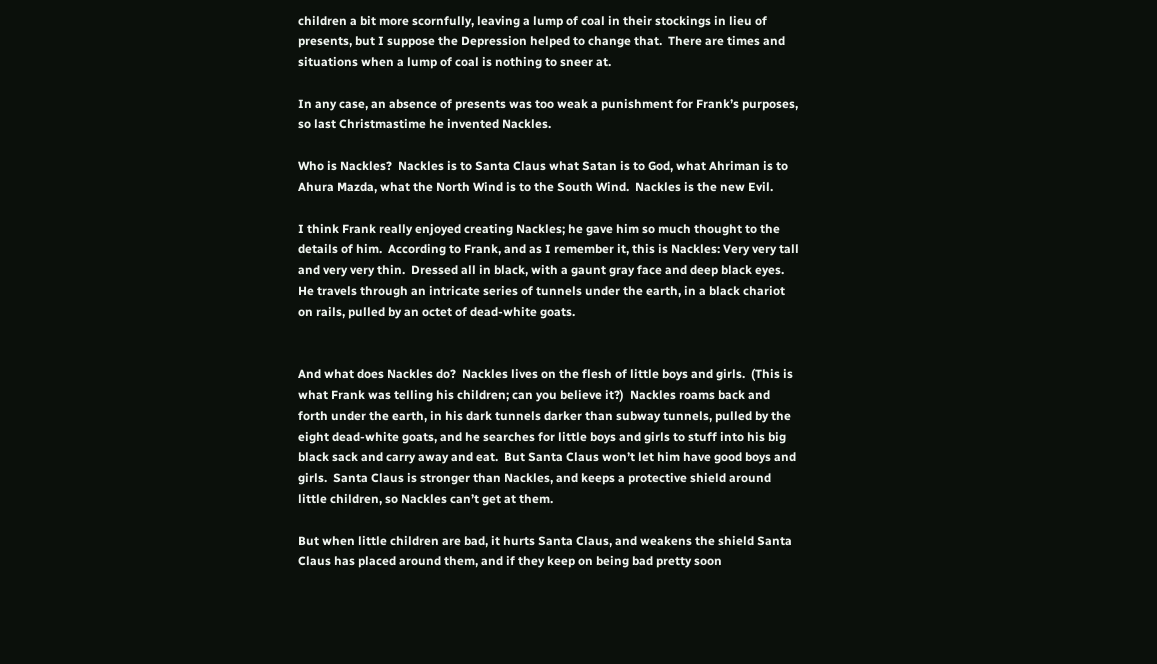children a bit more scornfully, leaving a lump of coal in their stockings in lieu of presents, but I suppose the Depression helped to change that.  There are times and situations when a lump of coal is nothing to sneer at.

In any case, an absence of presents was too weak a punishment for Frank’s purposes, so last Christmastime he invented Nackles.

Who is Nackles?  Nackles is to Santa Claus what Satan is to God, what Ahriman is to Ahura Mazda, what the North Wind is to the South Wind.  Nackles is the new Evil.

I think Frank really enjoyed creating Nackles; he gave him so much thought to the details of him.  According to Frank, and as I remember it, this is Nackles: Very very tall and very very thin.  Dressed all in black, with a gaunt gray face and deep black eyes.  He travels through an intricate series of tunnels under the earth, in a black chariot on rails, pulled by an octet of dead-white goats.


And what does Nackles do?  Nackles lives on the flesh of little boys and girls.  (This is what Frank was telling his children; can you believe it?)  Nackles roams back and forth under the earth, in his dark tunnels darker than subway tunnels, pulled by the eight dead-white goats, and he searches for little boys and girls to stuff into his big black sack and carry away and eat.  But Santa Claus won’t let him have good boys and girls.  Santa Claus is stronger than Nackles, and keeps a protective shield around little children, so Nackles can’t get at them.

But when little children are bad, it hurts Santa Claus, and weakens the shield Santa Claus has placed around them, and if they keep on being bad pretty soon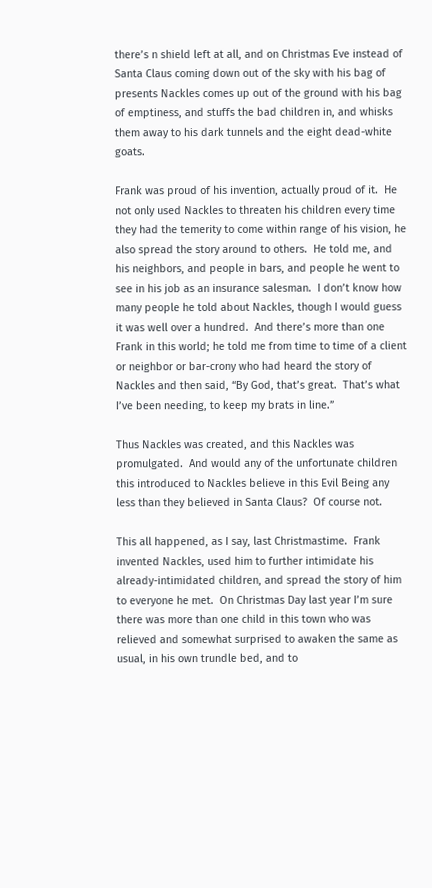there’s n shield left at all, and on Christmas Eve instead of Santa Claus coming down out of the sky with his bag of presents Nackles comes up out of the ground with his bag of emptiness, and stuffs the bad children in, and whisks them away to his dark tunnels and the eight dead-white goats.

Frank was proud of his invention, actually proud of it.  He not only used Nackles to threaten his children every time they had the temerity to come within range of his vision, he also spread the story around to others.  He told me, and his neighbors, and people in bars, and people he went to see in his job as an insurance salesman.  I don’t know how many people he told about Nackles, though I would guess it was well over a hundred.  And there’s more than one Frank in this world; he told me from time to time of a client or neighbor or bar-crony who had heard the story of Nackles and then said, “By God, that’s great.  That’s what I’ve been needing, to keep my brats in line.”

Thus Nackles was created, and this Nackles was promulgated.  And would any of the unfortunate children this introduced to Nackles believe in this Evil Being any less than they believed in Santa Claus?  Of course not.

This all happened, as I say, last Christmastime.  Frank invented Nackles, used him to further intimidate his already-intimidated children, and spread the story of him to everyone he met.  On Christmas Day last year I’m sure there was more than one child in this town who was relieved and somewhat surprised to awaken the same as usual, in his own trundle bed, and to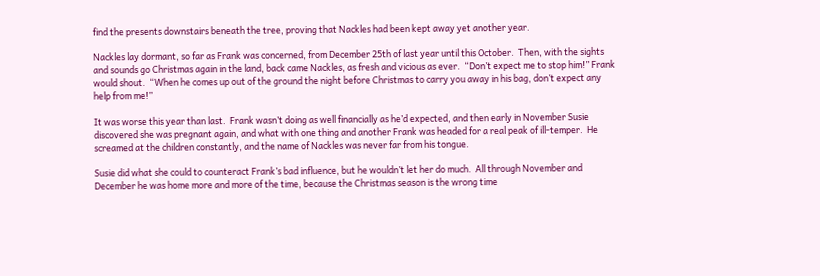find the presents downstairs beneath the tree, proving that Nackles had been kept away yet another year.

Nackles lay dormant, so far as Frank was concerned, from December 25th of last year until this October.  Then, with the sights and sounds go Christmas again in the land, back came Nackles, as fresh and vicious as ever.  “Don’t expect me to stop him!” Frank would shout.  “When he comes up out of the ground the night before Christmas to carry you away in his bag, don’t expect any help from me!”

It was worse this year than last.  Frank wasn’t doing as well financially as he’d expected, and then early in November Susie discovered she was pregnant again, and what with one thing and another Frank was headed for a real peak of ill-temper.  He screamed at the children constantly, and the name of Nackles was never far from his tongue.

Susie did what she could to counteract Frank’s bad influence, but he wouldn’t let her do much.  All through November and December he was home more and more of the time, because the Christmas season is the wrong time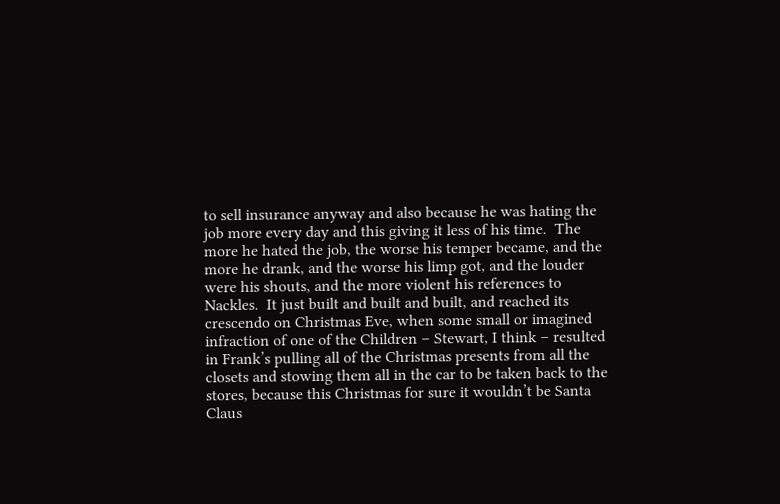to sell insurance anyway and also because he was hating the job more every day and this giving it less of his time.  The more he hated the job, the worse his temper became, and the more he drank, and the worse his limp got, and the louder were his shouts, and the more violent his references to Nackles.  It just built and built and built, and reached its crescendo on Christmas Eve, when some small or imagined infraction of one of the Children – Stewart, I think – resulted in Frank’s pulling all of the Christmas presents from all the closets and stowing them all in the car to be taken back to the stores, because this Christmas for sure it wouldn’t be Santa Claus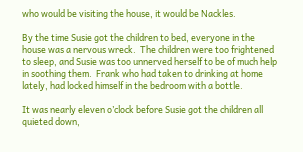who would be visiting the house, it would be Nackles.

By the time Susie got the children to bed, everyone in the house was a nervous wreck.  The children were too frightened to sleep, and Susie was too unnerved herself to be of much help in soothing them.  Frank who had taken to drinking at home lately, had locked himself in the bedroom with a bottle.

It was nearly eleven o’clock before Susie got the children all quieted down,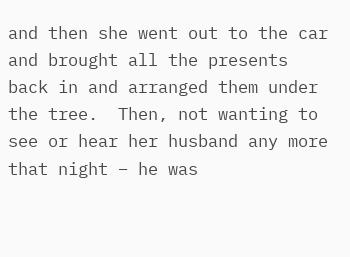and then she went out to the car and brought all the presents back in and arranged them under the tree.  Then, not wanting to see or hear her husband any more that night – he was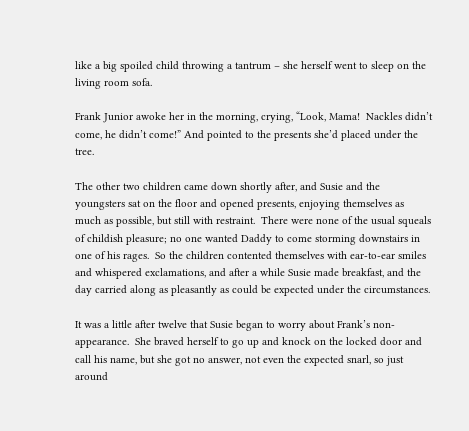like a big spoiled child throwing a tantrum – she herself went to sleep on the living room sofa.

Frank Junior awoke her in the morning, crying, “Look, Mama!  Nackles didn’t come, he didn’t come!” And pointed to the presents she’d placed under the tree.

The other two children came down shortly after, and Susie and the youngsters sat on the floor and opened presents, enjoying themselves as much as possible, but still with restraint.  There were none of the usual squeals of childish pleasure; no one wanted Daddy to come storming downstairs in one of his rages.  So the children contented themselves with ear-to-ear smiles and whispered exclamations, and after a while Susie made breakfast, and the day carried along as pleasantly as could be expected under the circumstances.

It was a little after twelve that Susie began to worry about Frank’s non-appearance.  She braved herself to go up and knock on the locked door and call his name, but she got no answer, not even the expected snarl, so just around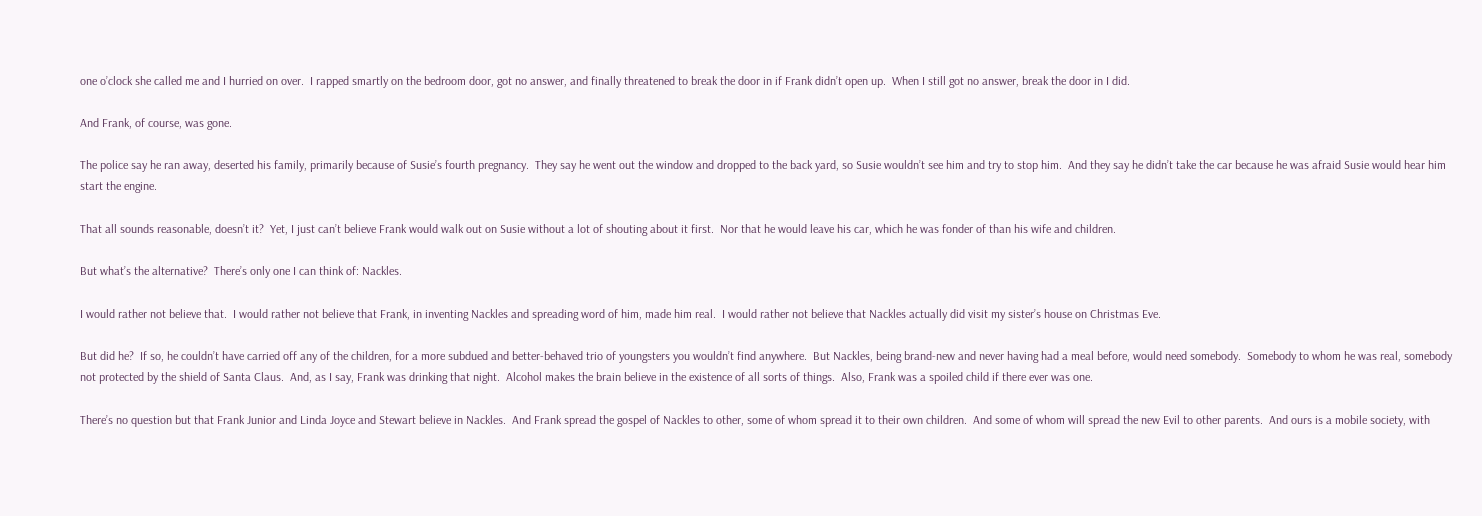one o’clock she called me and I hurried on over.  I rapped smartly on the bedroom door, got no answer, and finally threatened to break the door in if Frank didn’t open up.  When I still got no answer, break the door in I did.

And Frank, of course, was gone.

The police say he ran away, deserted his family, primarily because of Susie’s fourth pregnancy.  They say he went out the window and dropped to the back yard, so Susie wouldn’t see him and try to stop him.  And they say he didn’t take the car because he was afraid Susie would hear him start the engine.

That all sounds reasonable, doesn’t it?  Yet, I just can’t believe Frank would walk out on Susie without a lot of shouting about it first.  Nor that he would leave his car, which he was fonder of than his wife and children.

But what’s the alternative?  There’s only one I can think of: Nackles.

I would rather not believe that.  I would rather not believe that Frank, in inventing Nackles and spreading word of him, made him real.  I would rather not believe that Nackles actually did visit my sister’s house on Christmas Eve.

But did he?  If so, he couldn’t have carried off any of the children, for a more subdued and better-behaved trio of youngsters you wouldn’t find anywhere.  But Nackles, being brand-new and never having had a meal before, would need somebody.  Somebody to whom he was real, somebody not protected by the shield of Santa Claus.  And, as I say, Frank was drinking that night.  Alcohol makes the brain believe in the existence of all sorts of things.  Also, Frank was a spoiled child if there ever was one.

There’s no question but that Frank Junior and Linda Joyce and Stewart believe in Nackles.  And Frank spread the gospel of Nackles to other, some of whom spread it to their own children.  And some of whom will spread the new Evil to other parents.  And ours is a mobile society, with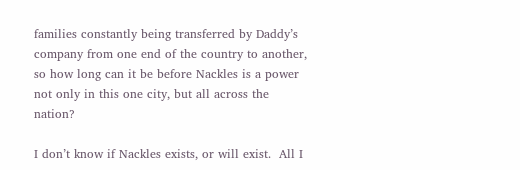families constantly being transferred by Daddy’s company from one end of the country to another, so how long can it be before Nackles is a power not only in this one city, but all across the nation?

I don’t know if Nackles exists, or will exist.  All I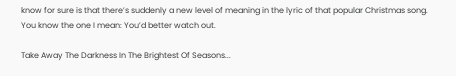know for sure is that there’s suddenly a new level of meaning in the lyric of that popular Christmas song.  You know the one I mean: You’d better watch out.

Take Away The Darkness In The Brightest Of Seasons...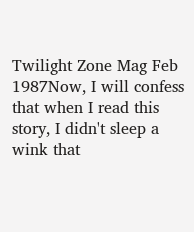Twilight Zone Mag Feb 1987Now, I will confess that when I read this story, I didn't sleep a wink that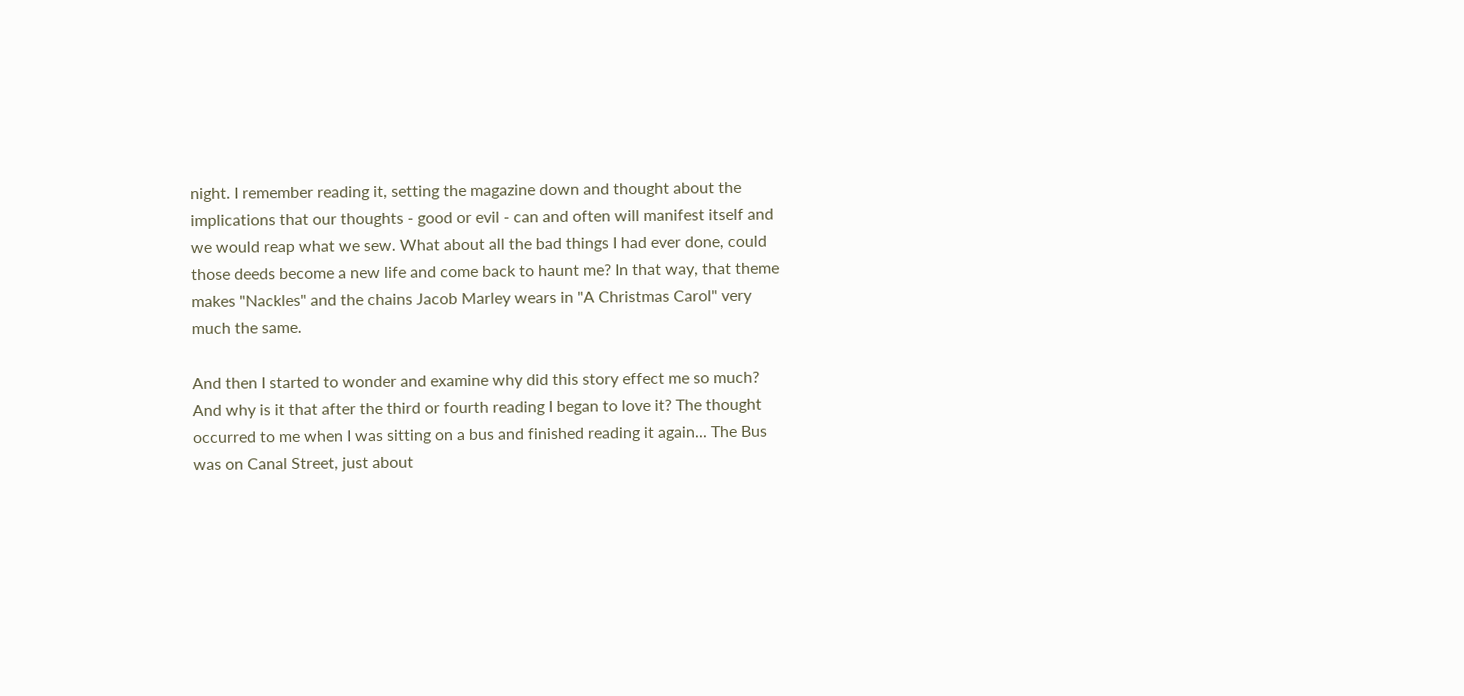night. I remember reading it, setting the magazine down and thought about the implications that our thoughts - good or evil - can and often will manifest itself and we would reap what we sew. What about all the bad things I had ever done, could those deeds become a new life and come back to haunt me? In that way, that theme makes "Nackles" and the chains Jacob Marley wears in "A Christmas Carol" very much the same.

And then I started to wonder and examine why did this story effect me so much? And why is it that after the third or fourth reading I began to love it? The thought occurred to me when I was sitting on a bus and finished reading it again... The Bus was on Canal Street, just about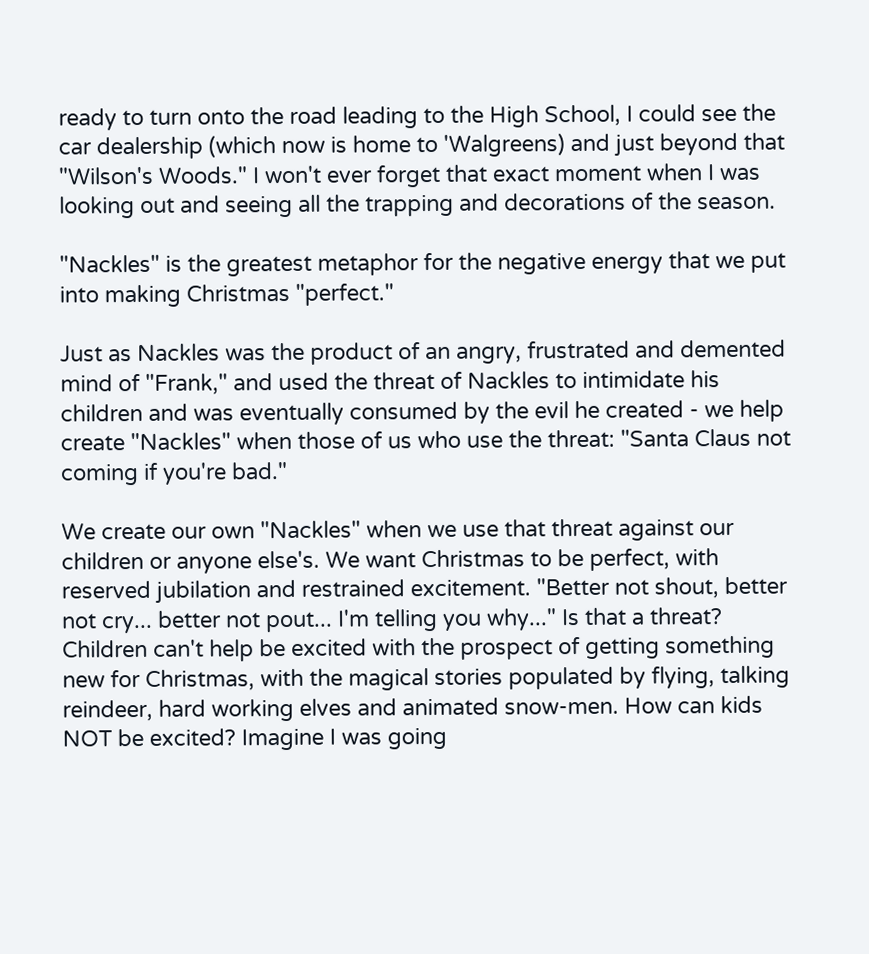ready to turn onto the road leading to the High School, I could see the car dealership (which now is home to 'Walgreens) and just beyond that "Wilson's Woods." I won't ever forget that exact moment when I was looking out and seeing all the trapping and decorations of the season.

"Nackles" is the greatest metaphor for the negative energy that we put into making Christmas "perfect."

Just as Nackles was the product of an angry, frustrated and demented mind of "Frank," and used the threat of Nackles to intimidate his children and was eventually consumed by the evil he created - we help create "Nackles" when those of us who use the threat: "Santa Claus not coming if you're bad."

We create our own "Nackles" when we use that threat against our children or anyone else's. We want Christmas to be perfect, with reserved jubilation and restrained excitement. "Better not shout, better not cry... better not pout... I'm telling you why..." Is that a threat? Children can't help be excited with the prospect of getting something new for Christmas, with the magical stories populated by flying, talking reindeer, hard working elves and animated snow-men. How can kids NOT be excited? Imagine I was going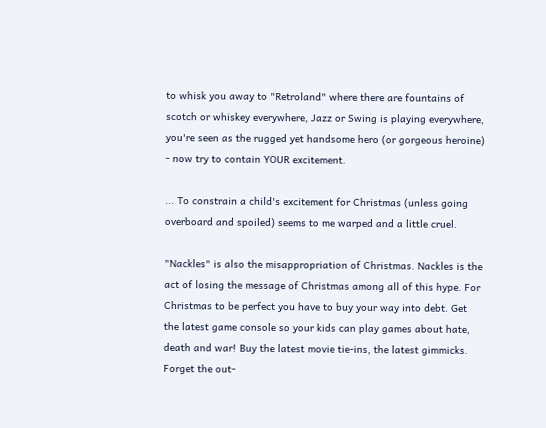to whisk you away to "Retroland" where there are fountains of scotch or whiskey everywhere, Jazz or Swing is playing everywhere, you're seen as the rugged yet handsome hero (or gorgeous heroine) - now try to contain YOUR excitement.

... To constrain a child's excitement for Christmas (unless going overboard and spoiled) seems to me warped and a little cruel.

"Nackles" is also the misappropriation of Christmas. Nackles is the act of losing the message of Christmas among all of this hype. For Christmas to be perfect you have to buy your way into debt. Get the latest game console so your kids can play games about hate, death and war! Buy the latest movie tie-ins, the latest gimmicks. Forget the out-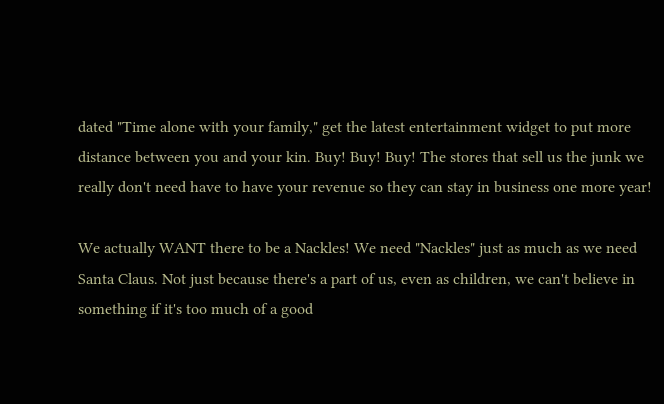dated "Time alone with your family," get the latest entertainment widget to put more distance between you and your kin. Buy! Buy! Buy! The stores that sell us the junk we really don't need have to have your revenue so they can stay in business one more year!

We actually WANT there to be a Nackles! We need "Nackles" just as much as we need Santa Claus. Not just because there's a part of us, even as children, we can't believe in something if it's too much of a good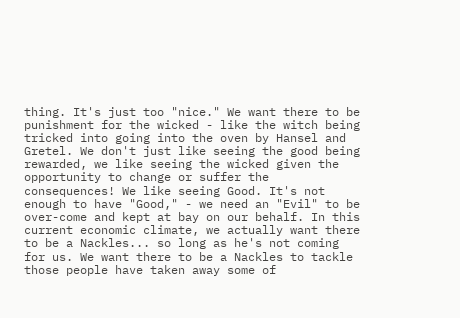thing. It's just too "nice." We want there to be punishment for the wicked - like the witch being tricked into going into the oven by Hansel and Gretel. We don't just like seeing the good being rewarded, we like seeing the wicked given the opportunity to change or suffer the consequences! We like seeing Good. It's not enough to have "Good," - we need an "Evil" to be over-come and kept at bay on our behalf. In this current economic climate, we actually want there to be a Nackles... so long as he's not coming for us. We want there to be a Nackles to tackle those people have taken away some of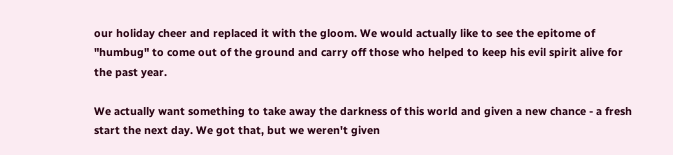our holiday cheer and replaced it with the gloom. We would actually like to see the epitome of "humbug" to come out of the ground and carry off those who helped to keep his evil spirit alive for the past year.

We actually want something to take away the darkness of this world and given a new chance - a fresh start the next day. We got that, but we weren't given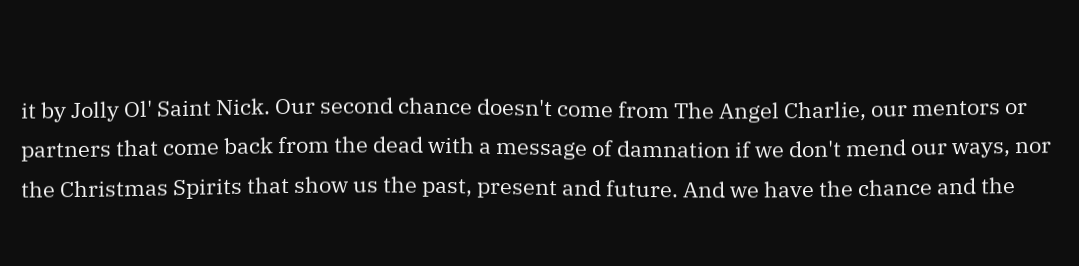it by Jolly Ol' Saint Nick. Our second chance doesn't come from The Angel Charlie, our mentors or partners that come back from the dead with a message of damnation if we don't mend our ways, nor the Christmas Spirits that show us the past, present and future. And we have the chance and the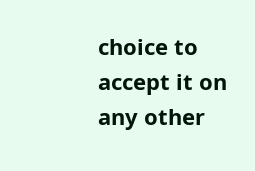choice to accept it on any other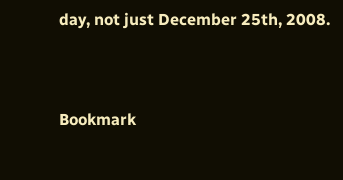day, not just December 25th, 2008.


Bookmark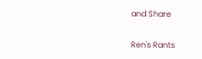and Share

Ren's Rants